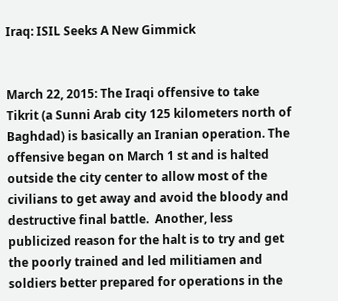Iraq: ISIL Seeks A New Gimmick


March 22, 2015: The Iraqi offensive to take Tikrit (a Sunni Arab city 125 kilometers north of Baghdad) is basically an Iranian operation. The offensive began on March 1 st and is halted outside the city center to allow most of the civilians to get away and avoid the bloody and destructive final battle.  Another, less publicized reason for the halt is to try and get the poorly trained and led militiamen and soldiers better prepared for operations in the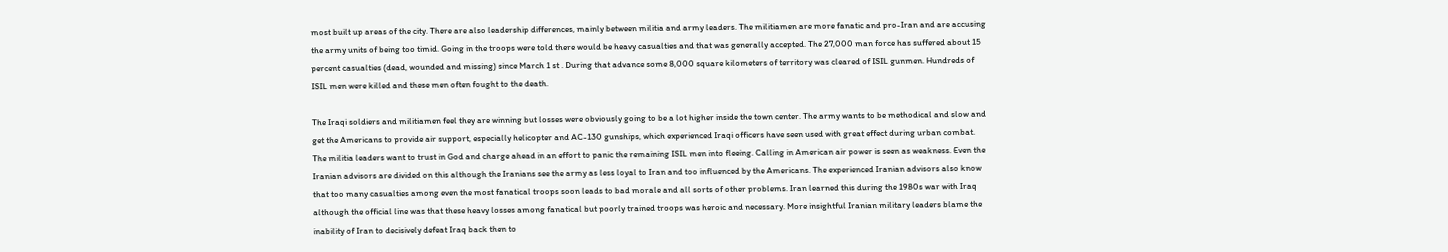most built up areas of the city. There are also leadership differences, mainly between militia and army leaders. The militiamen are more fanatic and pro-Iran and are accusing the army units of being too timid. Going in the troops were told there would be heavy casualties and that was generally accepted. The 27,000 man force has suffered about 15 percent casualties (dead, wounded and missing) since March 1 st . During that advance some 8,000 square kilometers of territory was cleared of ISIL gunmen. Hundreds of ISIL men were killed and these men often fought to the death.

The Iraqi soldiers and militiamen feel they are winning but losses were obviously going to be a lot higher inside the town center. The army wants to be methodical and slow and get the Americans to provide air support, especially helicopter and AC-130 gunships, which experienced Iraqi officers have seen used with great effect during urban combat. The militia leaders want to trust in God and charge ahead in an effort to panic the remaining ISIL men into fleeing. Calling in American air power is seen as weakness. Even the Iranian advisors are divided on this although the Iranians see the army as less loyal to Iran and too influenced by the Americans. The experienced Iranian advisors also know that too many casualties among even the most fanatical troops soon leads to bad morale and all sorts of other problems. Iran learned this during the 1980s war with Iraq although the official line was that these heavy losses among fanatical but poorly trained troops was heroic and necessary. More insightful Iranian military leaders blame the inability of Iran to decisively defeat Iraq back then to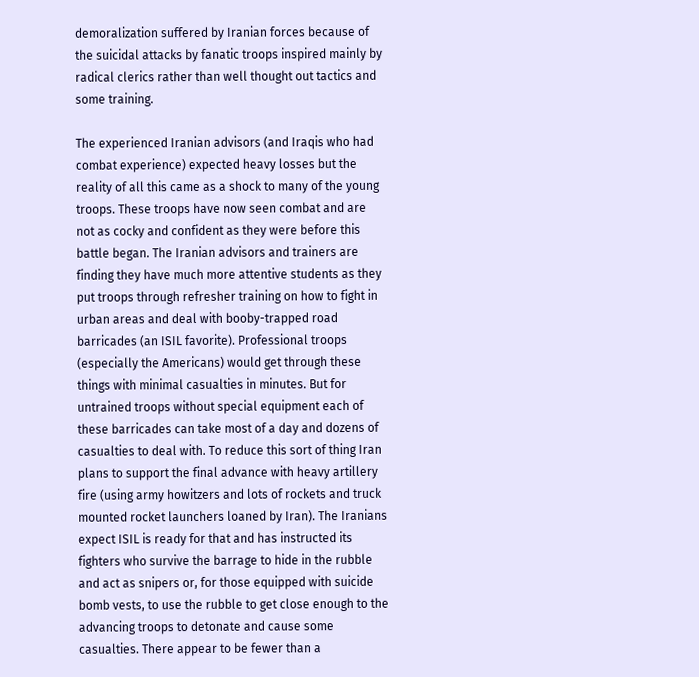demoralization suffered by Iranian forces because of the suicidal attacks by fanatic troops inspired mainly by radical clerics rather than well thought out tactics and some training.

The experienced Iranian advisors (and Iraqis who had combat experience) expected heavy losses but the reality of all this came as a shock to many of the young troops. These troops have now seen combat and are not as cocky and confident as they were before this battle began. The Iranian advisors and trainers are finding they have much more attentive students as they put troops through refresher training on how to fight in urban areas and deal with booby-trapped road barricades (an ISIL favorite). Professional troops (especially the Americans) would get through these things with minimal casualties in minutes. But for untrained troops without special equipment each of these barricades can take most of a day and dozens of casualties to deal with. To reduce this sort of thing Iran plans to support the final advance with heavy artillery fire (using army howitzers and lots of rockets and truck mounted rocket launchers loaned by Iran). The Iranians expect ISIL is ready for that and has instructed its fighters who survive the barrage to hide in the rubble and act as snipers or, for those equipped with suicide bomb vests, to use the rubble to get close enough to the advancing troops to detonate and cause some casualties. There appear to be fewer than a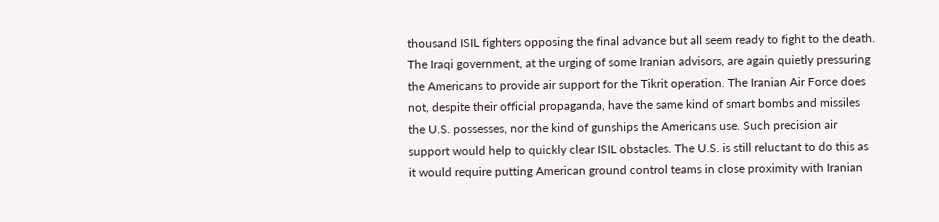thousand ISIL fighters opposing the final advance but all seem ready to fight to the death. The Iraqi government, at the urging of some Iranian advisors, are again quietly pressuring the Americans to provide air support for the Tikrit operation. The Iranian Air Force does not, despite their official propaganda, have the same kind of smart bombs and missiles the U.S. possesses, nor the kind of gunships the Americans use. Such precision air support would help to quickly clear ISIL obstacles. The U.S. is still reluctant to do this as it would require putting American ground control teams in close proximity with Iranian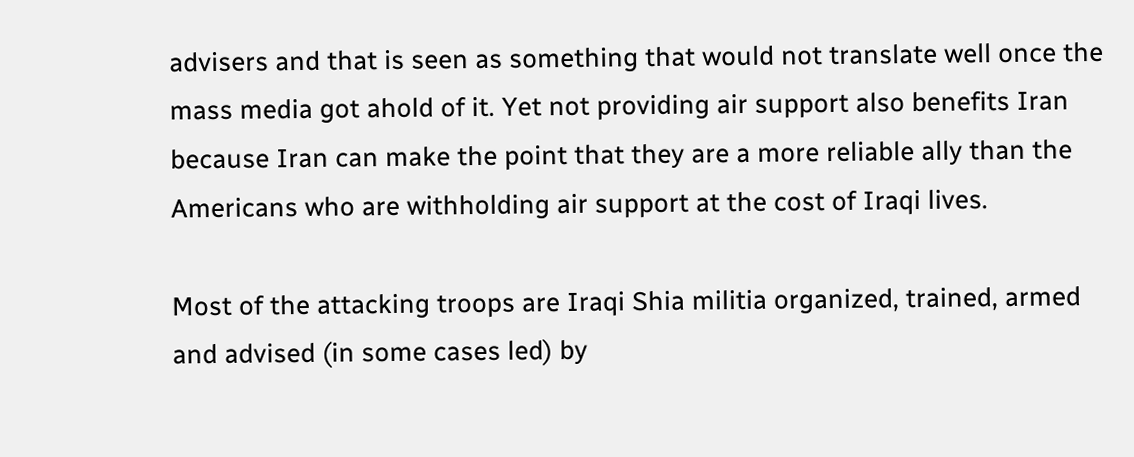advisers and that is seen as something that would not translate well once the mass media got ahold of it. Yet not providing air support also benefits Iran because Iran can make the point that they are a more reliable ally than the Americans who are withholding air support at the cost of Iraqi lives.

Most of the attacking troops are Iraqi Shia militia organized, trained, armed and advised (in some cases led) by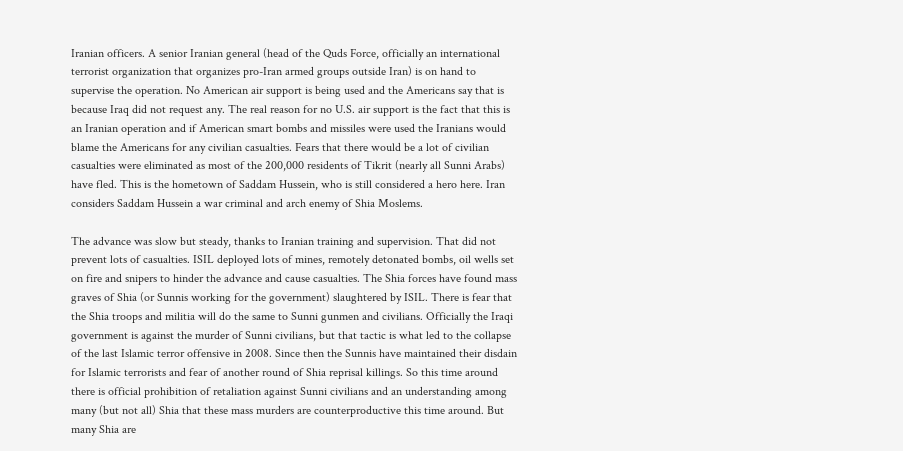Iranian officers. A senior Iranian general (head of the Quds Force, officially an international terrorist organization that organizes pro-Iran armed groups outside Iran) is on hand to supervise the operation. No American air support is being used and the Americans say that is because Iraq did not request any. The real reason for no U.S. air support is the fact that this is an Iranian operation and if American smart bombs and missiles were used the Iranians would blame the Americans for any civilian casualties. Fears that there would be a lot of civilian casualties were eliminated as most of the 200,000 residents of Tikrit (nearly all Sunni Arabs) have fled. This is the hometown of Saddam Hussein, who is still considered a hero here. Iran considers Saddam Hussein a war criminal and arch enemy of Shia Moslems.

The advance was slow but steady, thanks to Iranian training and supervision. That did not prevent lots of casualties. ISIL deployed lots of mines, remotely detonated bombs, oil wells set on fire and snipers to hinder the advance and cause casualties. The Shia forces have found mass graves of Shia (or Sunnis working for the government) slaughtered by ISIL. There is fear that the Shia troops and militia will do the same to Sunni gunmen and civilians. Officially the Iraqi government is against the murder of Sunni civilians, but that tactic is what led to the collapse of the last Islamic terror offensive in 2008. Since then the Sunnis have maintained their disdain for Islamic terrorists and fear of another round of Shia reprisal killings. So this time around there is official prohibition of retaliation against Sunni civilians and an understanding among many (but not all) Shia that these mass murders are counterproductive this time around. But many Shia are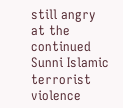still angry at the continued Sunni Islamic terrorist violence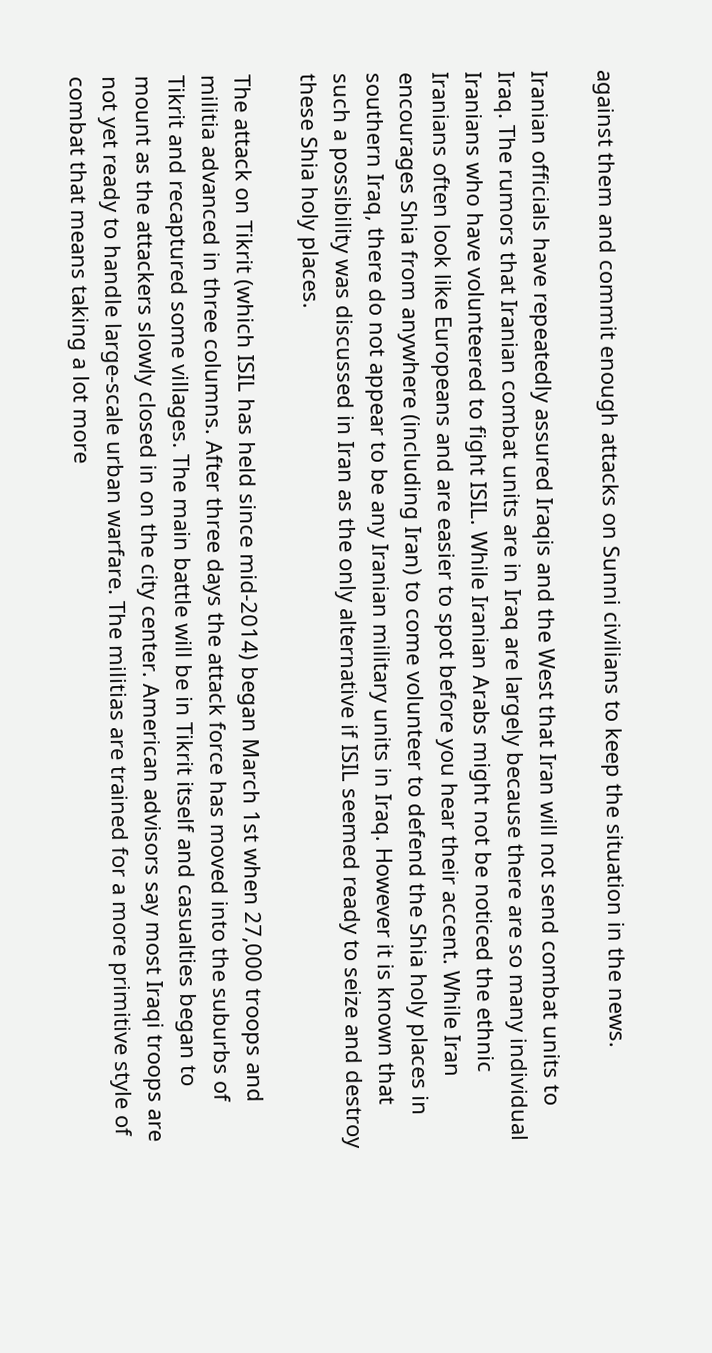against them and commit enough attacks on Sunni civilians to keep the situation in the news.

Iranian officials have repeatedly assured Iraqis and the West that Iran will not send combat units to Iraq. The rumors that Iranian combat units are in Iraq are largely because there are so many individual Iranians who have volunteered to fight ISIL. While Iranian Arabs might not be noticed the ethnic Iranians often look like Europeans and are easier to spot before you hear their accent. While Iran encourages Shia from anywhere (including Iran) to come volunteer to defend the Shia holy places in southern Iraq, there do not appear to be any Iranian military units in Iraq. However it is known that such a possibility was discussed in Iran as the only alternative if ISIL seemed ready to seize and destroy these Shia holy places.

The attack on Tikrit (which ISIL has held since mid-2014) began March 1st when 27,000 troops and militia advanced in three columns. After three days the attack force has moved into the suburbs of Tikrit and recaptured some villages. The main battle will be in Tikrit itself and casualties began to mount as the attackers slowly closed in on the city center. American advisors say most Iraqi troops are not yet ready to handle large-scale urban warfare. The militias are trained for a more primitive style of combat that means taking a lot more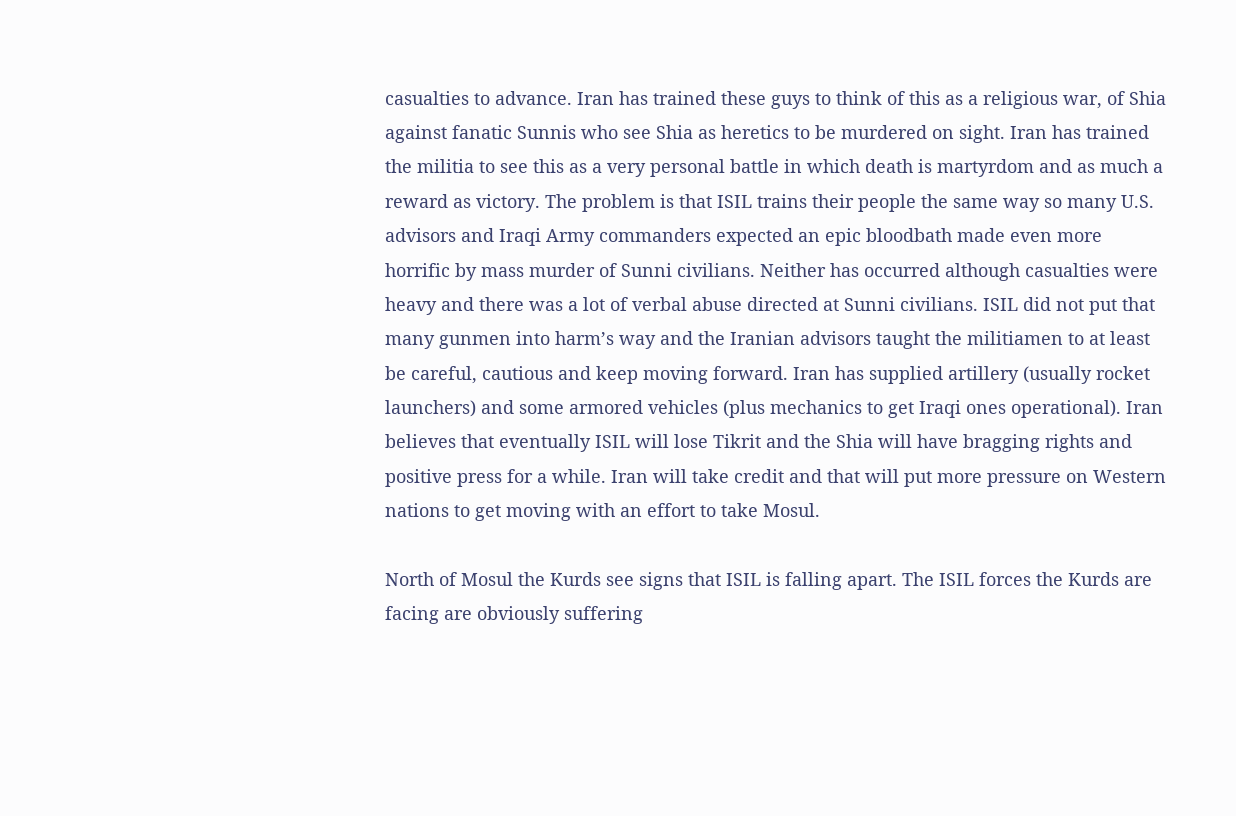casualties to advance. Iran has trained these guys to think of this as a religious war, of Shia against fanatic Sunnis who see Shia as heretics to be murdered on sight. Iran has trained the militia to see this as a very personal battle in which death is martyrdom and as much a reward as victory. The problem is that ISIL trains their people the same way so many U.S. advisors and Iraqi Army commanders expected an epic bloodbath made even more horrific by mass murder of Sunni civilians. Neither has occurred although casualties were heavy and there was a lot of verbal abuse directed at Sunni civilians. ISIL did not put that many gunmen into harm’s way and the Iranian advisors taught the militiamen to at least be careful, cautious and keep moving forward. Iran has supplied artillery (usually rocket launchers) and some armored vehicles (plus mechanics to get Iraqi ones operational). Iran believes that eventually ISIL will lose Tikrit and the Shia will have bragging rights and positive press for a while. Iran will take credit and that will put more pressure on Western nations to get moving with an effort to take Mosul.

North of Mosul the Kurds see signs that ISIL is falling apart. The ISIL forces the Kurds are facing are obviously suffering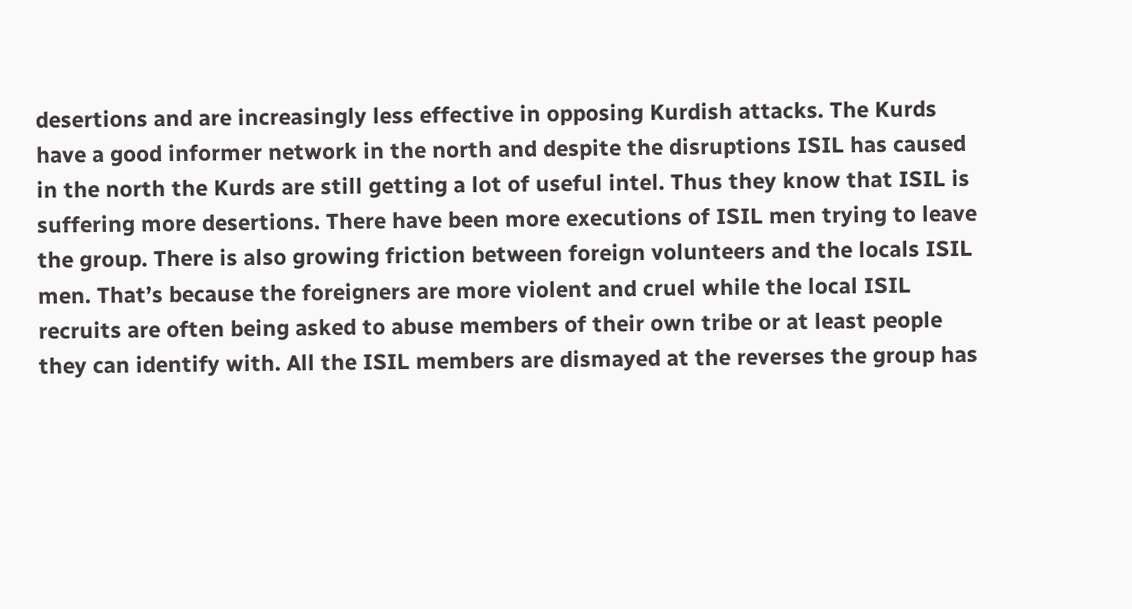desertions and are increasingly less effective in opposing Kurdish attacks. The Kurds have a good informer network in the north and despite the disruptions ISIL has caused in the north the Kurds are still getting a lot of useful intel. Thus they know that ISIL is suffering more desertions. There have been more executions of ISIL men trying to leave the group. There is also growing friction between foreign volunteers and the locals ISIL men. That’s because the foreigners are more violent and cruel while the local ISIL recruits are often being asked to abuse members of their own tribe or at least people they can identify with. All the ISIL members are dismayed at the reverses the group has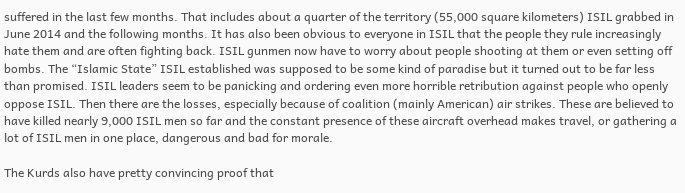suffered in the last few months. That includes about a quarter of the territory (55,000 square kilometers) ISIL grabbed in June 2014 and the following months. It has also been obvious to everyone in ISIL that the people they rule increasingly hate them and are often fighting back. ISIL gunmen now have to worry about people shooting at them or even setting off bombs. The “Islamic State” ISIL established was supposed to be some kind of paradise but it turned out to be far less than promised. ISIL leaders seem to be panicking and ordering even more horrible retribution against people who openly oppose ISIL. Then there are the losses, especially because of coalition (mainly American) air strikes. These are believed to have killed nearly 9,000 ISIL men so far and the constant presence of these aircraft overhead makes travel, or gathering a lot of ISIL men in one place, dangerous and bad for morale.

The Kurds also have pretty convincing proof that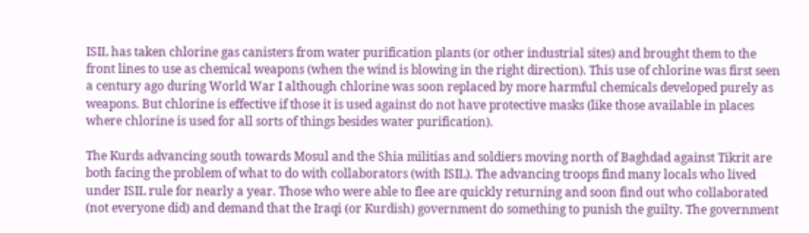ISIL has taken chlorine gas canisters from water purification plants (or other industrial sites) and brought them to the front lines to use as chemical weapons (when the wind is blowing in the right direction). This use of chlorine was first seen a century ago during World War I although chlorine was soon replaced by more harmful chemicals developed purely as weapons. But chlorine is effective if those it is used against do not have protective masks (like those available in places where chlorine is used for all sorts of things besides water purification).

The Kurds advancing south towards Mosul and the Shia militias and soldiers moving north of Baghdad against Tikrit are both facing the problem of what to do with collaborators (with ISIL). The advancing troops find many locals who lived under ISIL rule for nearly a year. Those who were able to flee are quickly returning and soon find out who collaborated (not everyone did) and demand that the Iraqi (or Kurdish) government do something to punish the guilty. The government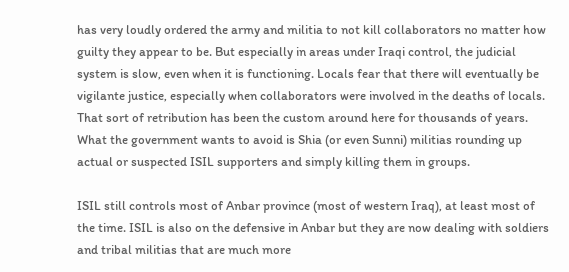has very loudly ordered the army and militia to not kill collaborators no matter how guilty they appear to be. But especially in areas under Iraqi control, the judicial system is slow, even when it is functioning. Locals fear that there will eventually be vigilante justice, especially when collaborators were involved in the deaths of locals. That sort of retribution has been the custom around here for thousands of years. What the government wants to avoid is Shia (or even Sunni) militias rounding up actual or suspected ISIL supporters and simply killing them in groups.

ISIL still controls most of Anbar province (most of western Iraq), at least most of the time. ISIL is also on the defensive in Anbar but they are now dealing with soldiers and tribal militias that are much more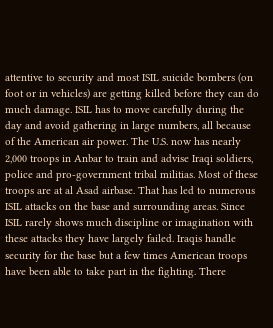attentive to security and most ISIL suicide bombers (on foot or in vehicles) are getting killed before they can do much damage. ISIL has to move carefully during the day and avoid gathering in large numbers, all because of the American air power. The U.S. now has nearly 2,000 troops in Anbar to train and advise Iraqi soldiers, police and pro-government tribal militias. Most of these troops are at al Asad airbase. That has led to numerous ISIL attacks on the base and surrounding areas. Since ISIL rarely shows much discipline or imagination with these attacks they have largely failed. Iraqis handle security for the base but a few times American troops have been able to take part in the fighting. There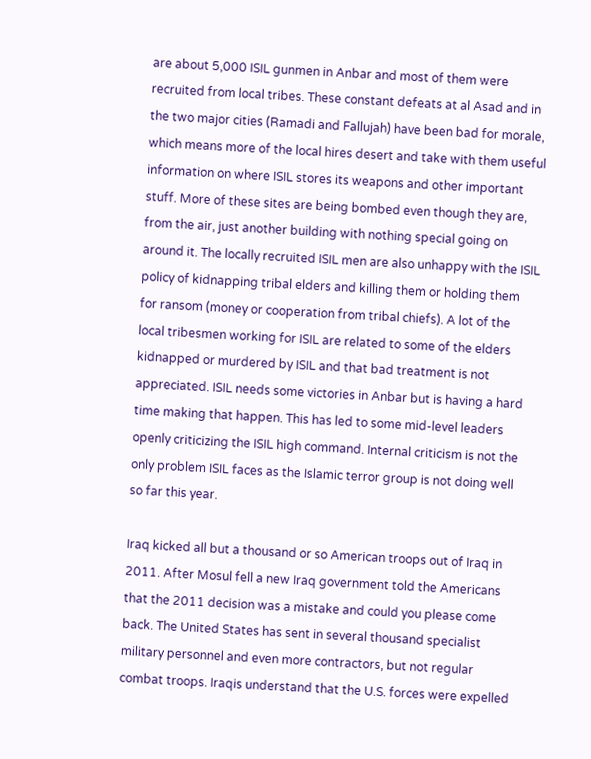are about 5,000 ISIL gunmen in Anbar and most of them were recruited from local tribes. These constant defeats at al Asad and in the two major cities (Ramadi and Fallujah) have been bad for morale, which means more of the local hires desert and take with them useful information on where ISIL stores its weapons and other important stuff. More of these sites are being bombed even though they are, from the air, just another building with nothing special going on around it. The locally recruited ISIL men are also unhappy with the ISIL policy of kidnapping tribal elders and killing them or holding them for ransom (money or cooperation from tribal chiefs). A lot of the local tribesmen working for ISIL are related to some of the elders kidnapped or murdered by ISIL and that bad treatment is not appreciated. ISIL needs some victories in Anbar but is having a hard time making that happen. This has led to some mid-level leaders openly criticizing the ISIL high command. Internal criticism is not the only problem ISIL faces as the Islamic terror group is not doing well so far this year.

Iraq kicked all but a thousand or so American troops out of Iraq in 2011. After Mosul fell a new Iraq government told the Americans that the 2011 decision was a mistake and could you please come back. The United States has sent in several thousand specialist military personnel and even more contractors, but not regular combat troops. Iraqis understand that the U.S. forces were expelled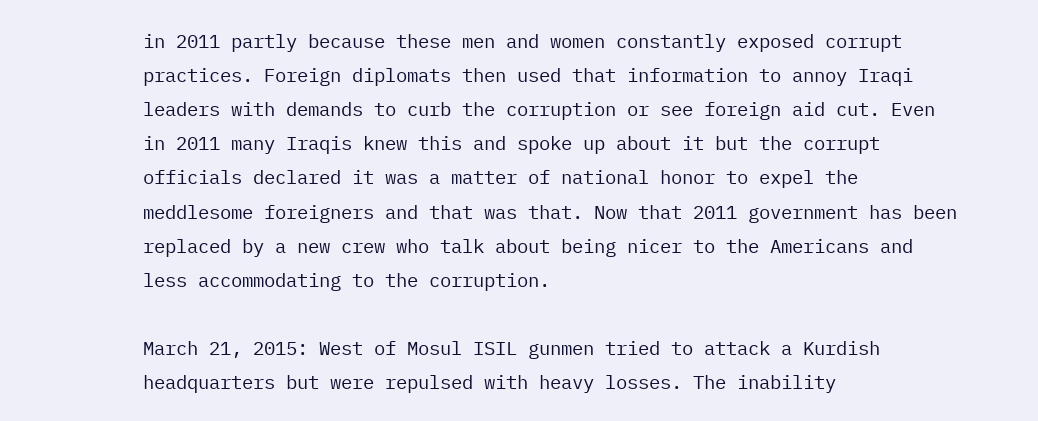in 2011 partly because these men and women constantly exposed corrupt practices. Foreign diplomats then used that information to annoy Iraqi leaders with demands to curb the corruption or see foreign aid cut. Even in 2011 many Iraqis knew this and spoke up about it but the corrupt officials declared it was a matter of national honor to expel the meddlesome foreigners and that was that. Now that 2011 government has been replaced by a new crew who talk about being nicer to the Americans and less accommodating to the corruption.

March 21, 2015: West of Mosul ISIL gunmen tried to attack a Kurdish headquarters but were repulsed with heavy losses. The inability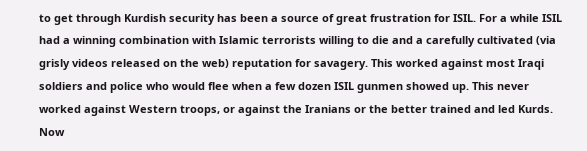to get through Kurdish security has been a source of great frustration for ISIL. For a while ISIL had a winning combination with Islamic terrorists willing to die and a carefully cultivated (via grisly videos released on the web) reputation for savagery. This worked against most Iraqi soldiers and police who would flee when a few dozen ISIL gunmen showed up. This never worked against Western troops, or against the Iranians or the better trained and led Kurds. Now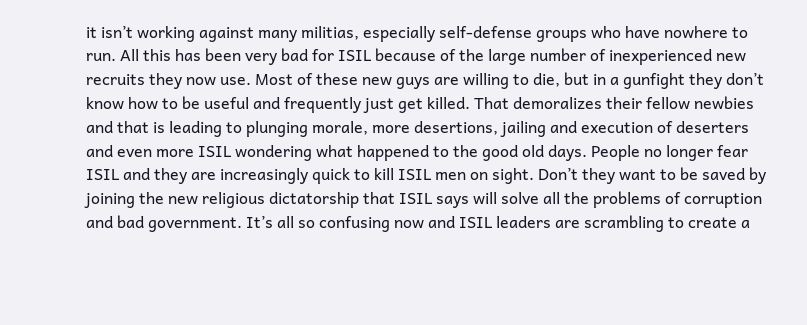it isn’t working against many militias, especially self-defense groups who have nowhere to run. All this has been very bad for ISIL because of the large number of inexperienced new recruits they now use. Most of these new guys are willing to die, but in a gunfight they don’t know how to be useful and frequently just get killed. That demoralizes their fellow newbies and that is leading to plunging morale, more desertions, jailing and execution of deserters and even more ISIL wondering what happened to the good old days. People no longer fear ISIL and they are increasingly quick to kill ISIL men on sight. Don’t they want to be saved by joining the new religious dictatorship that ISIL says will solve all the problems of corruption and bad government. It’s all so confusing now and ISIL leaders are scrambling to create a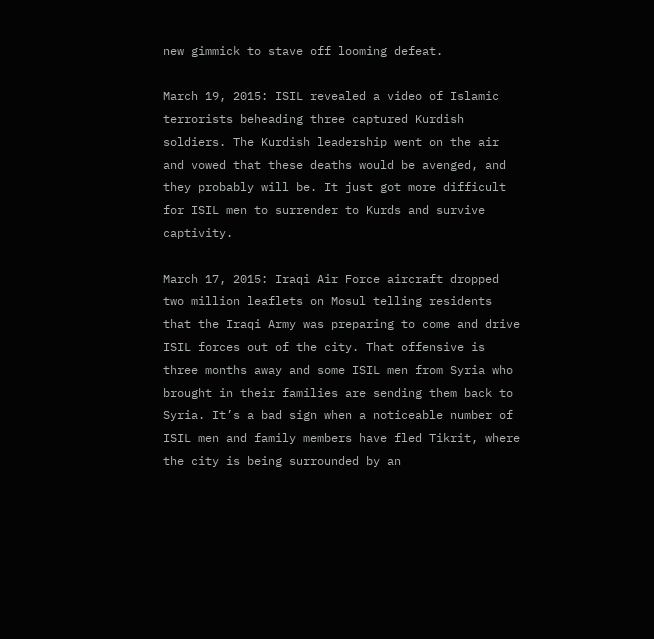new gimmick to stave off looming defeat.

March 19, 2015: ISIL revealed a video of Islamic terrorists beheading three captured Kurdish soldiers. The Kurdish leadership went on the air and vowed that these deaths would be avenged, and they probably will be. It just got more difficult for ISIL men to surrender to Kurds and survive captivity.

March 17, 2015: Iraqi Air Force aircraft dropped two million leaflets on Mosul telling residents that the Iraqi Army was preparing to come and drive ISIL forces out of the city. That offensive is three months away and some ISIL men from Syria who brought in their families are sending them back to Syria. It’s a bad sign when a noticeable number of ISIL men and family members have fled Tikrit, where the city is being surrounded by an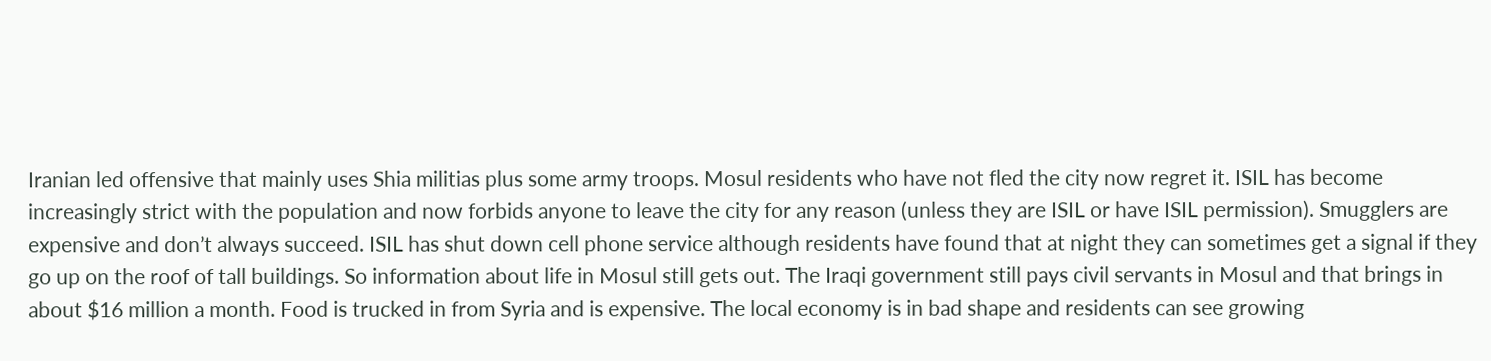Iranian led offensive that mainly uses Shia militias plus some army troops. Mosul residents who have not fled the city now regret it. ISIL has become increasingly strict with the population and now forbids anyone to leave the city for any reason (unless they are ISIL or have ISIL permission). Smugglers are expensive and don’t always succeed. ISIL has shut down cell phone service although residents have found that at night they can sometimes get a signal if they go up on the roof of tall buildings. So information about life in Mosul still gets out. The Iraqi government still pays civil servants in Mosul and that brings in about $16 million a month. Food is trucked in from Syria and is expensive. The local economy is in bad shape and residents can see growing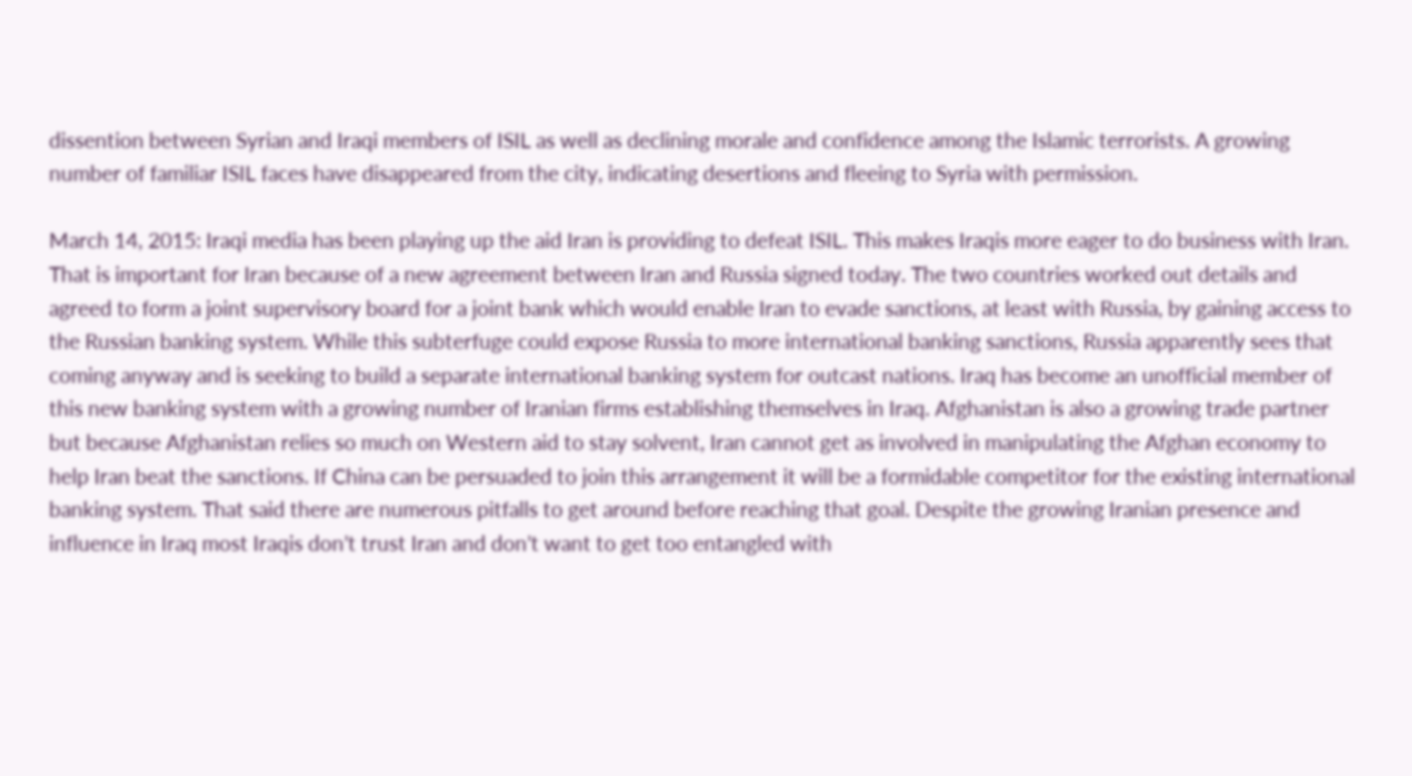dissention between Syrian and Iraqi members of ISIL as well as declining morale and confidence among the Islamic terrorists. A growing number of familiar ISIL faces have disappeared from the city, indicating desertions and fleeing to Syria with permission.

March 14, 2015: Iraqi media has been playing up the aid Iran is providing to defeat ISIL. This makes Iraqis more eager to do business with Iran. That is important for Iran because of a new agreement between Iran and Russia signed today. The two countries worked out details and agreed to form a joint supervisory board for a joint bank which would enable Iran to evade sanctions, at least with Russia, by gaining access to the Russian banking system. While this subterfuge could expose Russia to more international banking sanctions, Russia apparently sees that coming anyway and is seeking to build a separate international banking system for outcast nations. Iraq has become an unofficial member of this new banking system with a growing number of Iranian firms establishing themselves in Iraq. Afghanistan is also a growing trade partner but because Afghanistan relies so much on Western aid to stay solvent, Iran cannot get as involved in manipulating the Afghan economy to help Iran beat the sanctions. If China can be persuaded to join this arrangement it will be a formidable competitor for the existing international banking system. That said there are numerous pitfalls to get around before reaching that goal. Despite the growing Iranian presence and influence in Iraq most Iraqis don’t trust Iran and don’t want to get too entangled with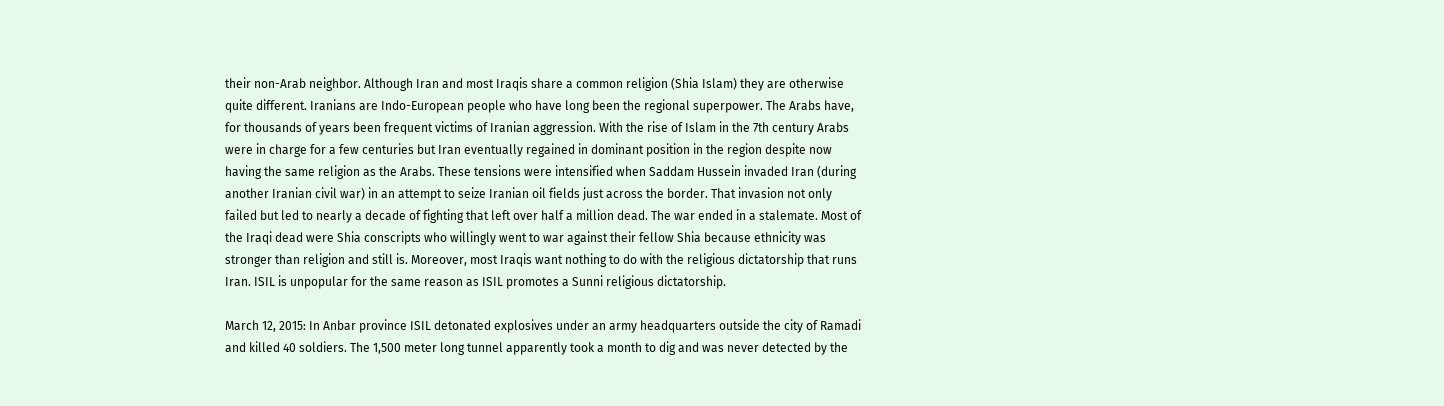their non-Arab neighbor. Although Iran and most Iraqis share a common religion (Shia Islam) they are otherwise quite different. Iranians are Indo-European people who have long been the regional superpower. The Arabs have, for thousands of years been frequent victims of Iranian aggression. With the rise of Islam in the 7th century Arabs were in charge for a few centuries but Iran eventually regained in dominant position in the region despite now having the same religion as the Arabs. These tensions were intensified when Saddam Hussein invaded Iran (during another Iranian civil war) in an attempt to seize Iranian oil fields just across the border. That invasion not only failed but led to nearly a decade of fighting that left over half a million dead. The war ended in a stalemate. Most of the Iraqi dead were Shia conscripts who willingly went to war against their fellow Shia because ethnicity was stronger than religion and still is. Moreover, most Iraqis want nothing to do with the religious dictatorship that runs Iran. ISIL is unpopular for the same reason as ISIL promotes a Sunni religious dictatorship.

March 12, 2015: In Anbar province ISIL detonated explosives under an army headquarters outside the city of Ramadi and killed 40 soldiers. The 1,500 meter long tunnel apparently took a month to dig and was never detected by the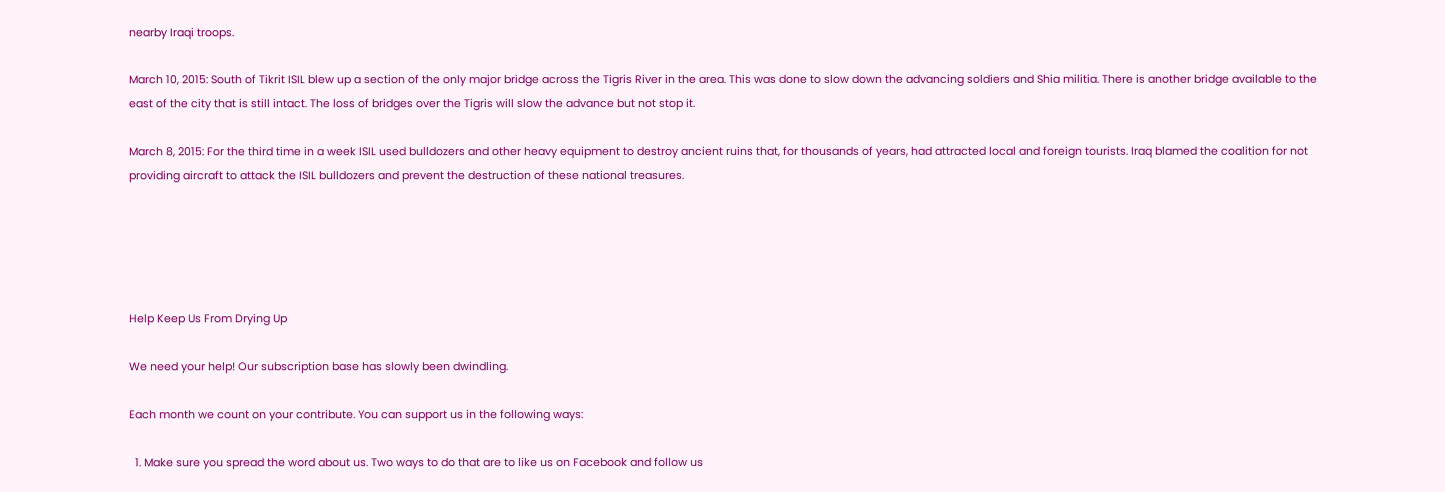nearby Iraqi troops.

March 10, 2015: South of Tikrit ISIL blew up a section of the only major bridge across the Tigris River in the area. This was done to slow down the advancing soldiers and Shia militia. There is another bridge available to the east of the city that is still intact. The loss of bridges over the Tigris will slow the advance but not stop it.

March 8, 2015: For the third time in a week ISIL used bulldozers and other heavy equipment to destroy ancient ruins that, for thousands of years, had attracted local and foreign tourists. Iraq blamed the coalition for not providing aircraft to attack the ISIL bulldozers and prevent the destruction of these national treasures.





Help Keep Us From Drying Up

We need your help! Our subscription base has slowly been dwindling.

Each month we count on your contribute. You can support us in the following ways:

  1. Make sure you spread the word about us. Two ways to do that are to like us on Facebook and follow us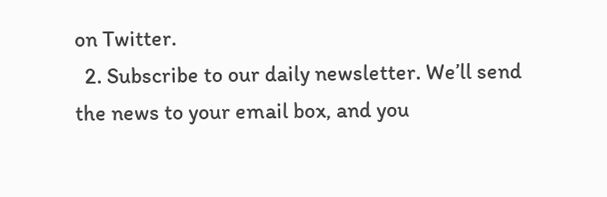on Twitter.
  2. Subscribe to our daily newsletter. We’ll send the news to your email box, and you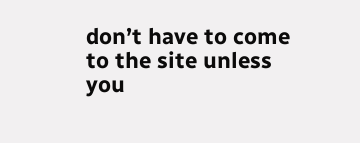don’t have to come to the site unless you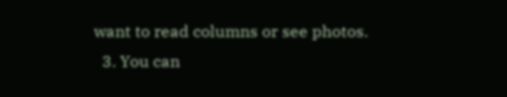want to read columns or see photos.
  3. You can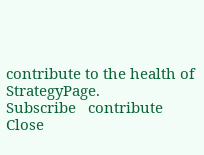contribute to the health of StrategyPage.
Subscribe   contribute   Close